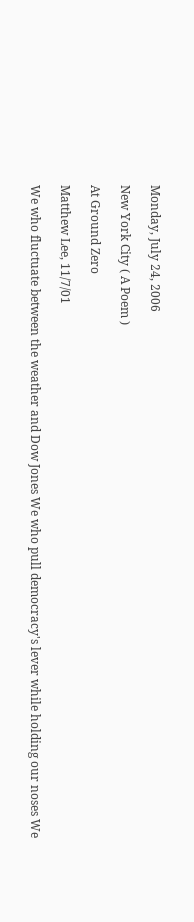Monday, July 24, 2006

New York City ( A Poem )

At Ground Zero

Matthew Lee, 11/7/01

We who fluctuate between the weather and Dow Jones We who pull democracy's lever while holding our noses We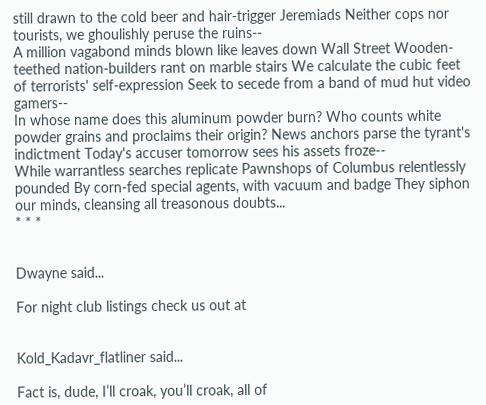still drawn to the cold beer and hair-trigger Jeremiads Neither cops nor tourists, we ghoulishly peruse the ruins--
A million vagabond minds blown like leaves down Wall Street Wooden-teethed nation-builders rant on marble stairs We calculate the cubic feet of terrorists' self-expression Seek to secede from a band of mud hut video gamers--
In whose name does this aluminum powder burn? Who counts white powder grains and proclaims their origin? News anchors parse the tyrant's indictment Today's accuser tomorrow sees his assets froze--
While warrantless searches replicate Pawnshops of Columbus relentlessly pounded By corn-fed special agents, with vacuum and badge They siphon our minds, cleansing all treasonous doubts...
* * *


Dwayne said...

For night club listings check us out at


Kold_Kadavr_flatliner said...

Fact is, dude, I’ll croak, you’ll croak, all of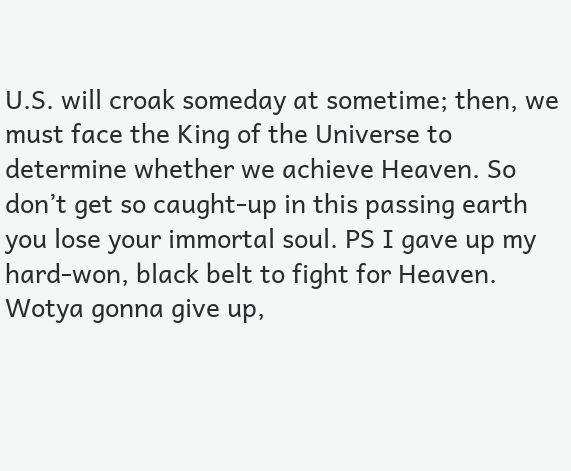U.S. will croak someday at sometime; then, we must face the King of the Universe to determine whether we achieve Heaven. So don’t get so caught-up in this passing earth you lose your immortal soul. PS I gave up my hard-won, black belt to fight for Heaven. Wotya gonna give up,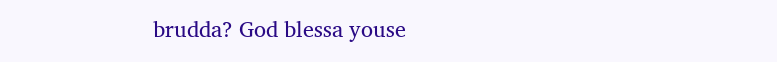brudda? God blessa youse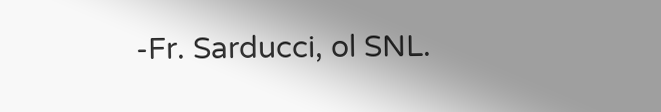-Fr. Sarducci, ol SNL.